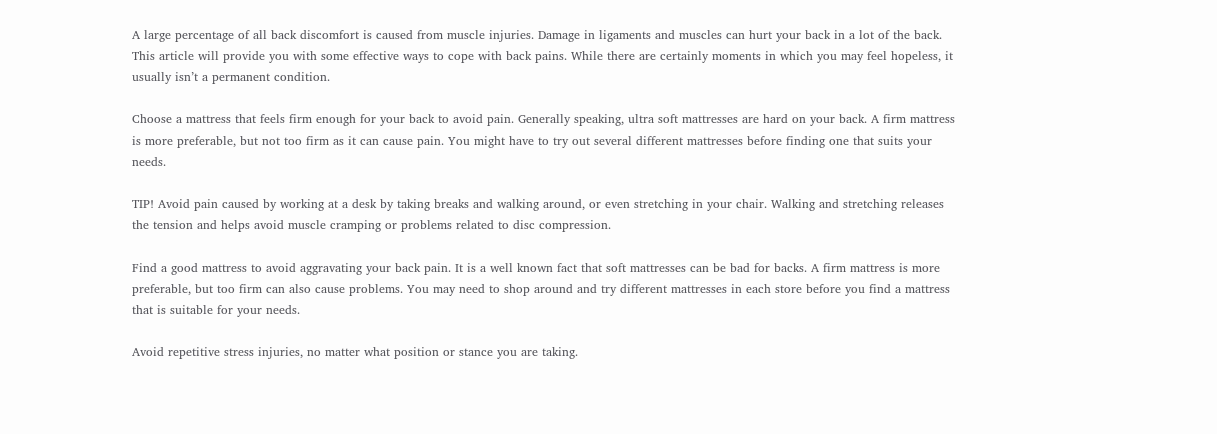A large percentage of all back discomfort is caused from muscle injuries. Damage in ligaments and muscles can hurt your back in a lot of the back. This article will provide you with some effective ways to cope with back pains. While there are certainly moments in which you may feel hopeless, it usually isn’t a permanent condition.

Choose a mattress that feels firm enough for your back to avoid pain. Generally speaking, ultra soft mattresses are hard on your back. A firm mattress is more preferable, but not too firm as it can cause pain. You might have to try out several different mattresses before finding one that suits your needs.

TIP! Avoid pain caused by working at a desk by taking breaks and walking around, or even stretching in your chair. Walking and stretching releases the tension and helps avoid muscle cramping or problems related to disc compression.

Find a good mattress to avoid aggravating your back pain. It is a well known fact that soft mattresses can be bad for backs. A firm mattress is more preferable, but too firm can also cause problems. You may need to shop around and try different mattresses in each store before you find a mattress that is suitable for your needs.

Avoid repetitive stress injuries, no matter what position or stance you are taking.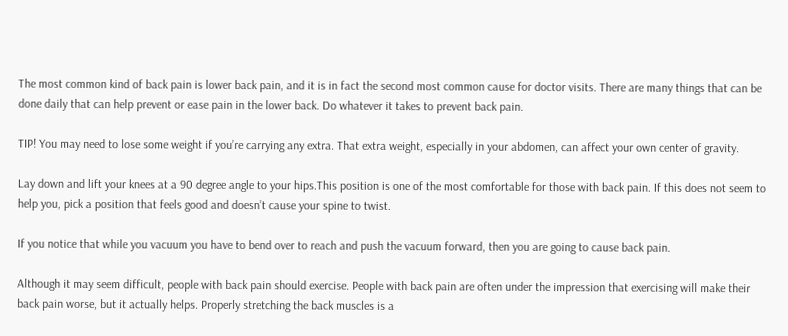The most common kind of back pain is lower back pain, and it is in fact the second most common cause for doctor visits. There are many things that can be done daily that can help prevent or ease pain in the lower back. Do whatever it takes to prevent back pain.

TIP! You may need to lose some weight if you’re carrying any extra. That extra weight, especially in your abdomen, can affect your own center of gravity.

Lay down and lift your knees at a 90 degree angle to your hips.This position is one of the most comfortable for those with back pain. If this does not seem to help you, pick a position that feels good and doesn’t cause your spine to twist.

If you notice that while you vacuum you have to bend over to reach and push the vacuum forward, then you are going to cause back pain.

Although it may seem difficult, people with back pain should exercise. People with back pain are often under the impression that exercising will make their back pain worse, but it actually helps. Properly stretching the back muscles is a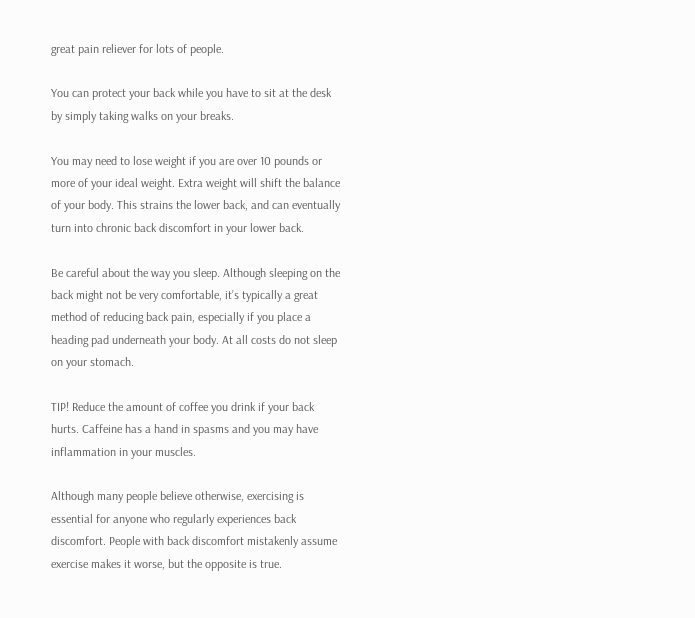great pain reliever for lots of people.

You can protect your back while you have to sit at the desk by simply taking walks on your breaks.

You may need to lose weight if you are over 10 pounds or more of your ideal weight. Extra weight will shift the balance of your body. This strains the lower back, and can eventually turn into chronic back discomfort in your lower back.

Be careful about the way you sleep. Although sleeping on the back might not be very comfortable, it’s typically a great method of reducing back pain, especially if you place a heading pad underneath your body. At all costs do not sleep on your stomach.

TIP! Reduce the amount of coffee you drink if your back hurts. Caffeine has a hand in spasms and you may have inflammation in your muscles.

Although many people believe otherwise, exercising is essential for anyone who regularly experiences back discomfort. People with back discomfort mistakenly assume exercise makes it worse, but the opposite is true.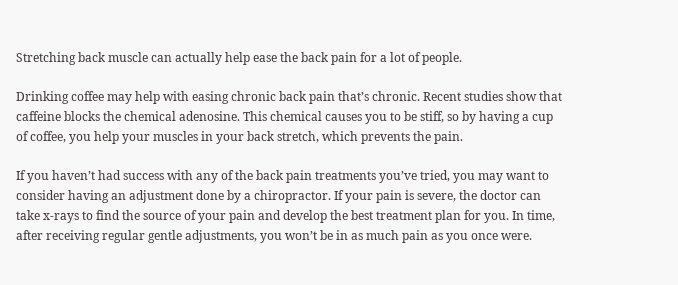Stretching back muscle can actually help ease the back pain for a lot of people.

Drinking coffee may help with easing chronic back pain that’s chronic. Recent studies show that caffeine blocks the chemical adenosine. This chemical causes you to be stiff, so by having a cup of coffee, you help your muscles in your back stretch, which prevents the pain.

If you haven’t had success with any of the back pain treatments you’ve tried, you may want to consider having an adjustment done by a chiropractor. If your pain is severe, the doctor can take x-rays to find the source of your pain and develop the best treatment plan for you. In time, after receiving regular gentle adjustments, you won’t be in as much pain as you once were.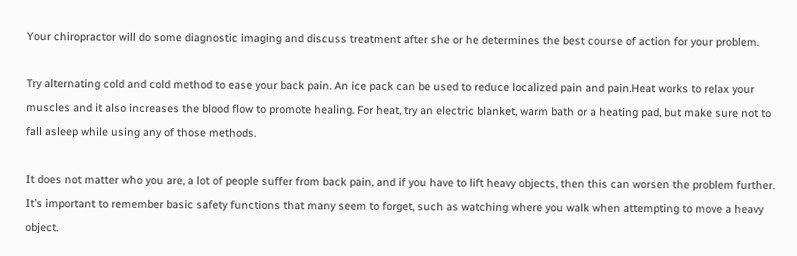Your chiropractor will do some diagnostic imaging and discuss treatment after she or he determines the best course of action for your problem.

Try alternating cold and cold method to ease your back pain. An ice pack can be used to reduce localized pain and pain.Heat works to relax your muscles and it also increases the blood flow to promote healing. For heat, try an electric blanket, warm bath or a heating pad, but make sure not to fall asleep while using any of those methods.

It does not matter who you are, a lot of people suffer from back pain, and if you have to lift heavy objects, then this can worsen the problem further. It’s important to remember basic safety functions that many seem to forget, such as watching where you walk when attempting to move a heavy object.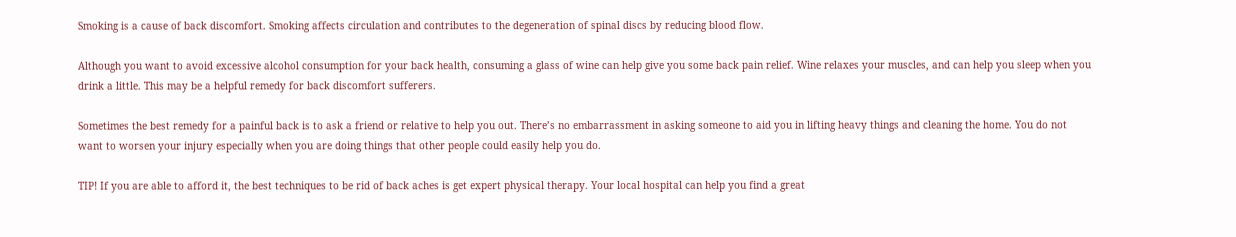Smoking is a cause of back discomfort. Smoking affects circulation and contributes to the degeneration of spinal discs by reducing blood flow.

Although you want to avoid excessive alcohol consumption for your back health, consuming a glass of wine can help give you some back pain relief. Wine relaxes your muscles, and can help you sleep when you drink a little. This may be a helpful remedy for back discomfort sufferers.

Sometimes the best remedy for a painful back is to ask a friend or relative to help you out. There’s no embarrassment in asking someone to aid you in lifting heavy things and cleaning the home. You do not want to worsen your injury especially when you are doing things that other people could easily help you do.

TIP! If you are able to afford it, the best techniques to be rid of back aches is get expert physical therapy. Your local hospital can help you find a great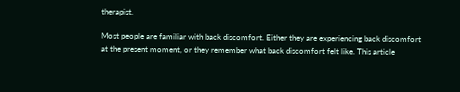therapist.

Most people are familiar with back discomfort. Either they are experiencing back discomfort at the present moment, or they remember what back discomfort felt like. This article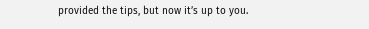provided the tips, but now it’s up to you.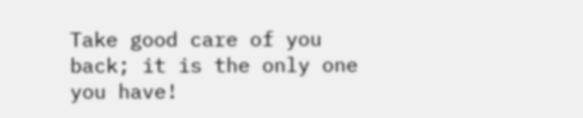Take good care of you back; it is the only one you have!